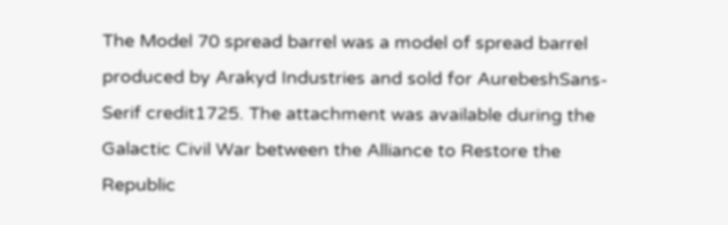The Model 70 spread barrel was a model of spread barrel produced by Arakyd Industries and sold for AurebeshSans-Serif credit1725. The attachment was available during the Galactic Civil War between the Alliance to Restore the Republic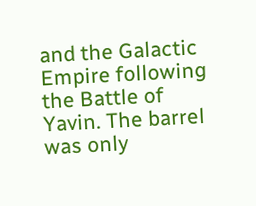and the Galactic Empire following the Battle of Yavin. The barrel was only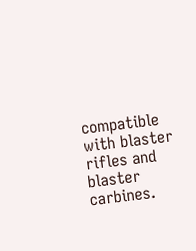compatible with blaster rifles and blaster carbines.